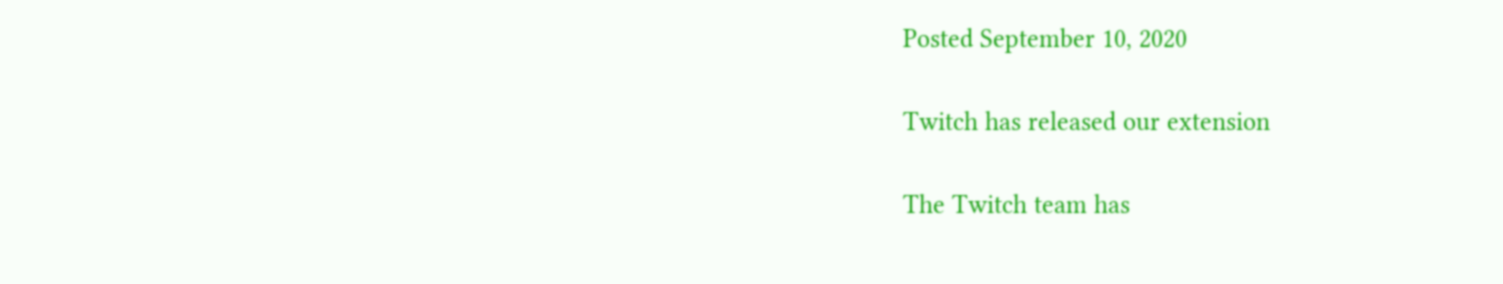Posted September 10, 2020

Twitch has released our extension

The Twitch team has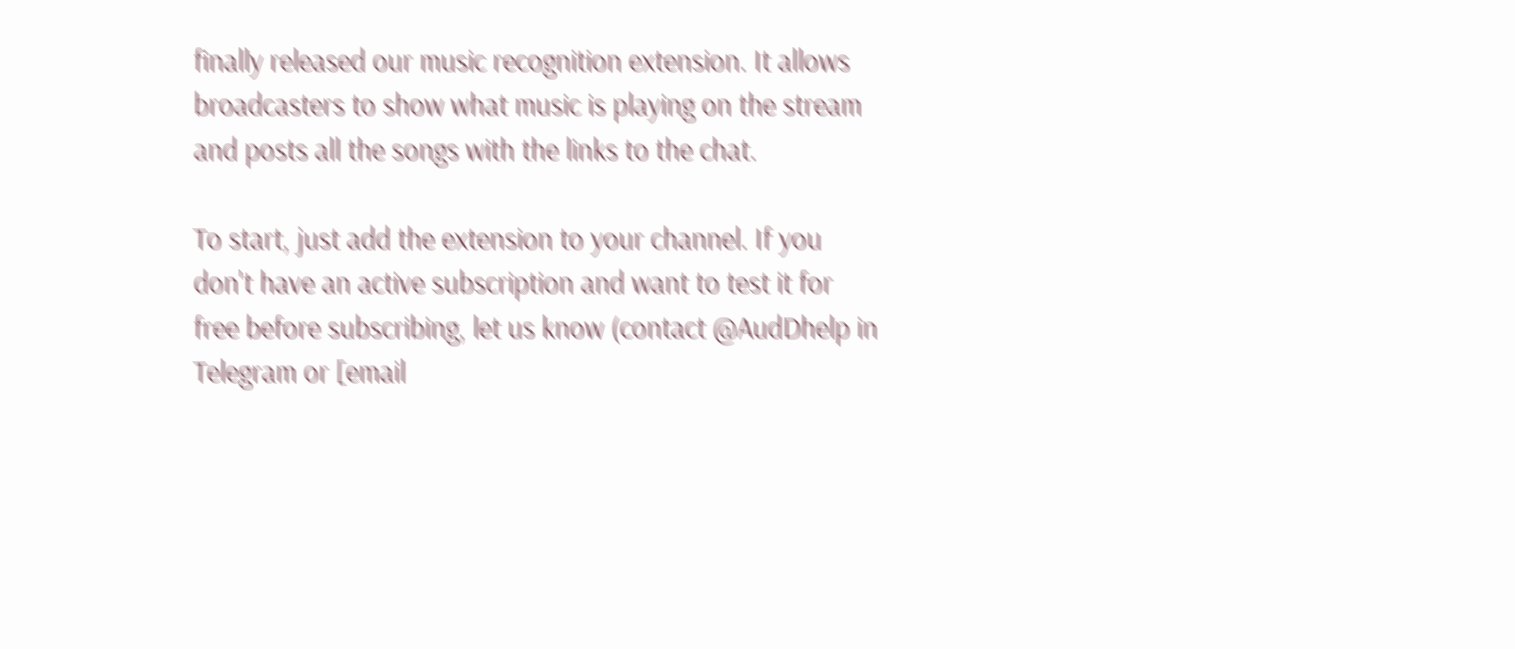finally released our music recognition extension. It allows broadcasters to show what music is playing on the stream and posts all the songs with the links to the chat.

To start, just add the extension to your channel. If you don't have an active subscription and want to test it for free before subscribing, let us know (contact @AudDhelp in Telegram or [email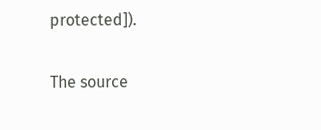protected]).

The source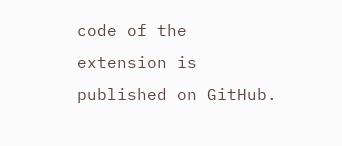code of the extension is published on GitHub.